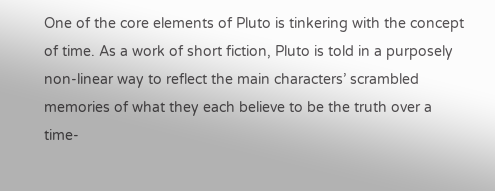One of the core elements of Pluto is tinkering with the concept of time. As a work of short fiction, Pluto is told in a purposely non-linear way to reflect the main characters’ scrambled memories of what they each believe to be the truth over a time-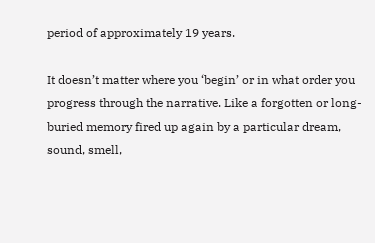period of approximately 19 years.

It doesn’t matter where you ‘begin’ or in what order you progress through the narrative. Like a forgotten or long-buried memory fired up again by a particular dream, sound, smell,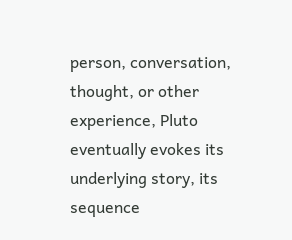person, conversation, thought, or other experience, Pluto eventually evokes its underlying story, its sequence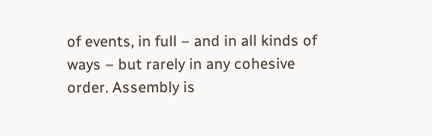of events, in full – and in all kinds of ways – but rarely in any cohesive order. Assembly is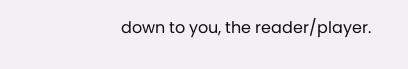down to you, the reader/player.